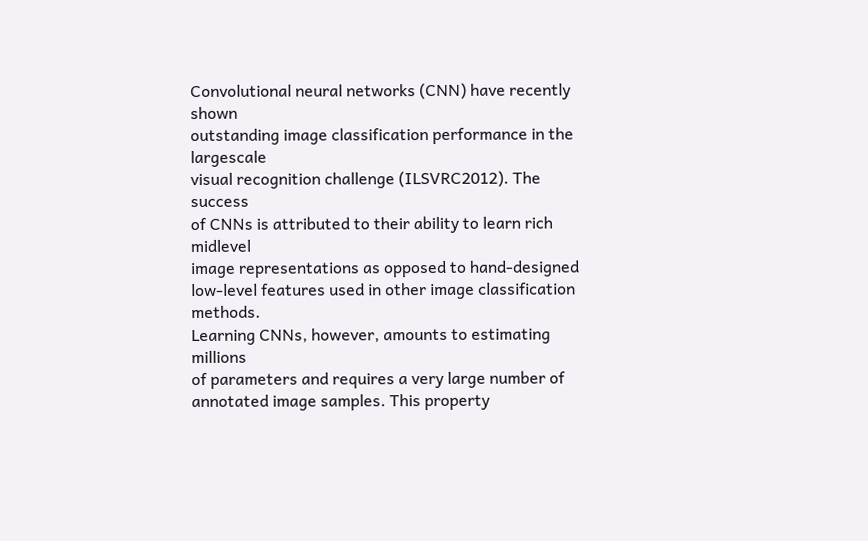Convolutional neural networks (CNN) have recently shown
outstanding image classification performance in the largescale
visual recognition challenge (ILSVRC2012). The success
of CNNs is attributed to their ability to learn rich midlevel
image representations as opposed to hand-designed
low-level features used in other image classification methods.
Learning CNNs, however, amounts to estimating millions
of parameters and requires a very large number of
annotated image samples. This property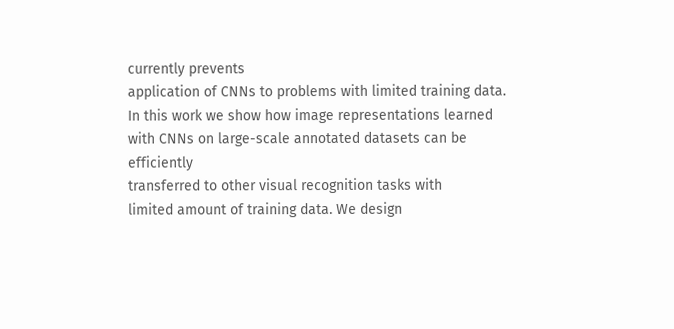currently prevents
application of CNNs to problems with limited training data.
In this work we show how image representations learned
with CNNs on large-scale annotated datasets can be efficiently
transferred to other visual recognition tasks with
limited amount of training data. We design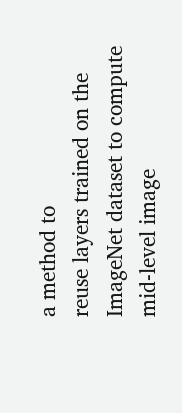a method to
reuse layers trained on the ImageNet dataset to compute
mid-level image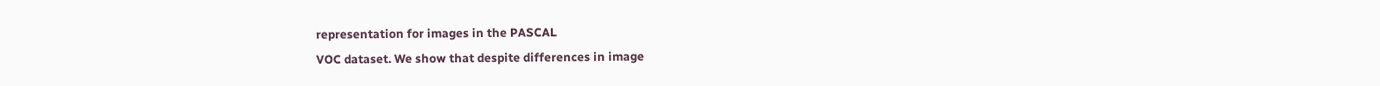representation for images in the PASCAL
VOC dataset. We show that despite differences in image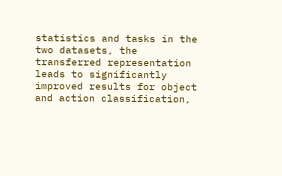statistics and tasks in the two datasets, the transferred representation
leads to significantly improved results for object
and action classification,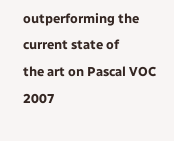outperforming the current state of
the art on Pascal VOC 2007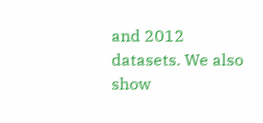and 2012 datasets. We also
show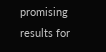promising results for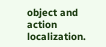object and action localization.